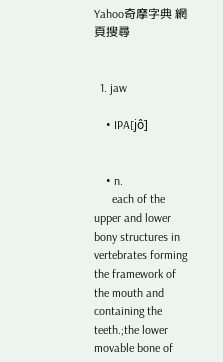Yahoo奇摩字典 網頁搜尋


  1. jaw

    • IPA[jô]


    • n.
      each of the upper and lower bony structures in vertebrates forming the framework of the mouth and containing the teeth.;the lower movable bone of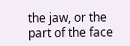the jaw, or the part of the face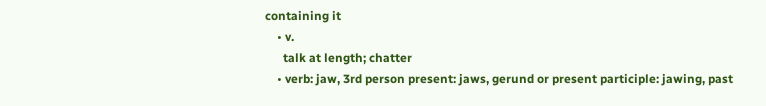containing it
    • v.
      talk at length; chatter
    • verb: jaw, 3rd person present: jaws, gerund or present participle: jawing, past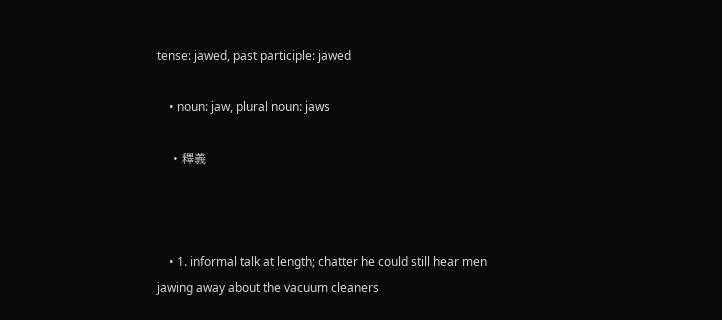tense: jawed, past participle: jawed

    • noun: jaw, plural noun: jaws

    • 釋義



    • 1. informal talk at length; chatter he could still hear men jawing away about the vacuum cleaners